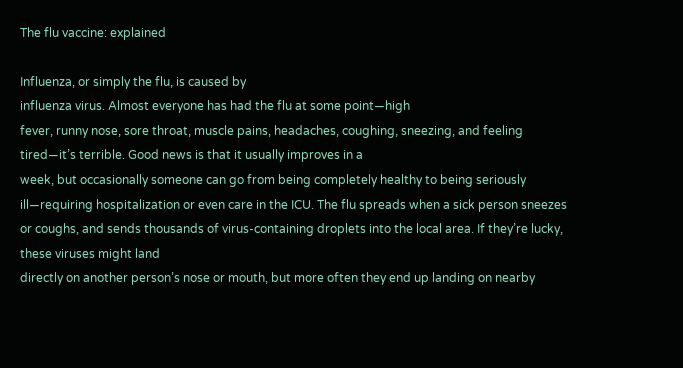The flu vaccine: explained

Influenza, or simply the flu, is caused by
influenza virus. Almost everyone has had the flu at some point—high
fever, runny nose, sore throat, muscle pains, headaches, coughing, sneezing, and feeling
tired—it’s terrible. Good news is that it usually improves in a
week, but occasionally someone can go from being completely healthy to being seriously
ill—requiring hospitalization or even care in the ICU. The flu spreads when a sick person sneezes
or coughs, and sends thousands of virus-containing droplets into the local area. If they’re lucky, these viruses might land
directly on another person’s nose or mouth, but more often they end up landing on nearby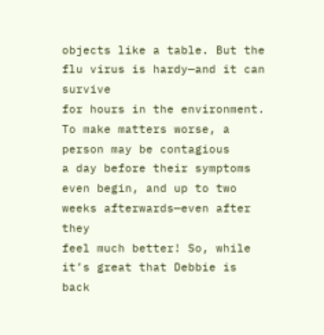objects like a table. But the flu virus is hardy—and it can survive
for hours in the environment. To make matters worse, a person may be contagious
a day before their symptoms even begin, and up to two weeks afterwards—even after they
feel much better! So, while it’s great that Debbie is back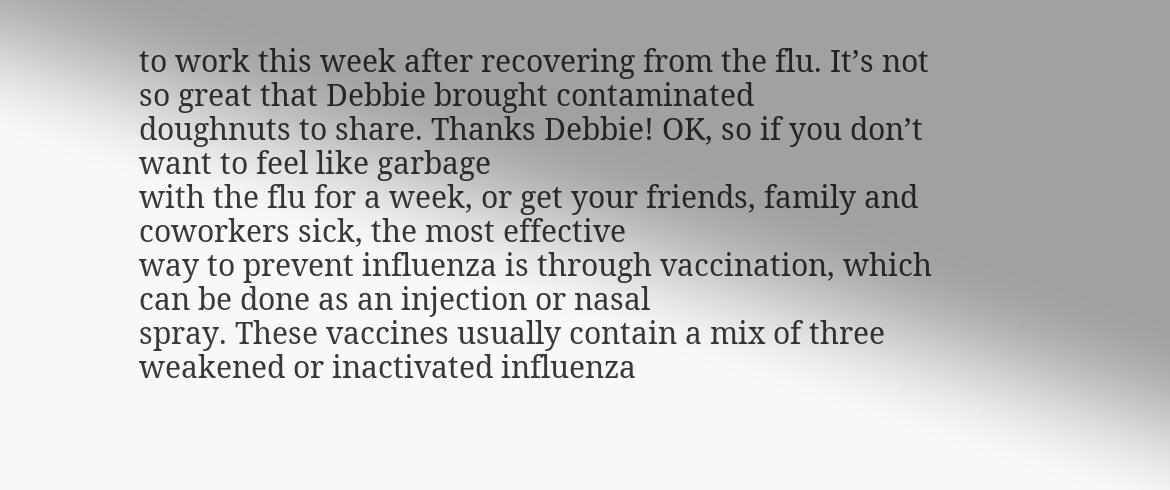to work this week after recovering from the flu. It’s not so great that Debbie brought contaminated
doughnuts to share. Thanks Debbie! OK, so if you don’t want to feel like garbage
with the flu for a week, or get your friends, family and coworkers sick, the most effective
way to prevent influenza is through vaccination, which can be done as an injection or nasal
spray. These vaccines usually contain a mix of three
weakened or inactivated influenza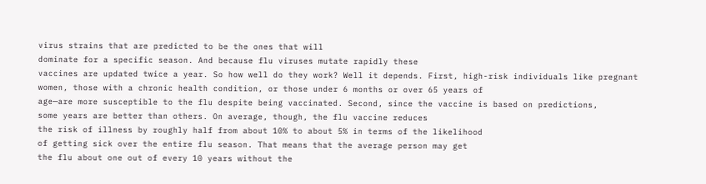virus strains that are predicted to be the ones that will
dominate for a specific season. And because flu viruses mutate rapidly these
vaccines are updated twice a year. So how well do they work? Well it depends. First, high-risk individuals like pregnant
women, those with a chronic health condition, or those under 6 months or over 65 years of
age—are more susceptible to the flu despite being vaccinated. Second, since the vaccine is based on predictions,
some years are better than others. On average, though, the flu vaccine reduces
the risk of illness by roughly half from about 10% to about 5% in terms of the likelihood
of getting sick over the entire flu season. That means that the average person may get
the flu about one out of every 10 years without the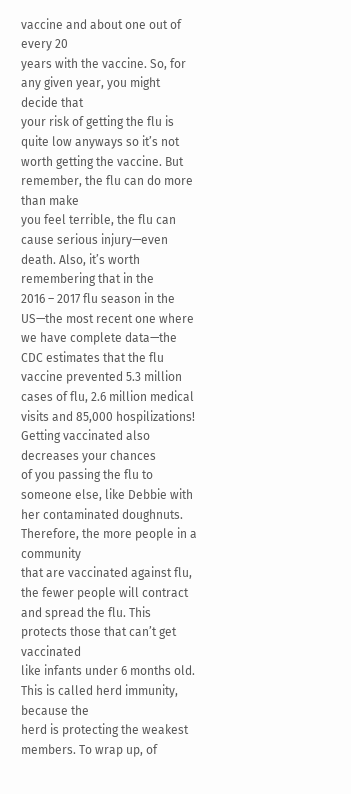vaccine and about one out of every 20
years with the vaccine. So, for any given year, you might decide that
your risk of getting the flu is quite low anyways so it’s not worth getting the vaccine. But remember, the flu can do more than make
you feel terrible, the flu can cause serious injury—even death. Also, it’s worth remembering that in the
2016 – 2017 flu season in the US—the most recent one where we have complete data—the
CDC estimates that the flu vaccine prevented 5.3 million cases of flu, 2.6 million medical
visits and 85,000 hospilizations! Getting vaccinated also decreases your chances
of you passing the flu to someone else, like Debbie with her contaminated doughnuts. Therefore, the more people in a community
that are vaccinated against flu, the fewer people will contract and spread the flu. This protects those that can’t get vaccinated
like infants under 6 months old. This is called herd immunity, because the
herd is protecting the weakest members. To wrap up, of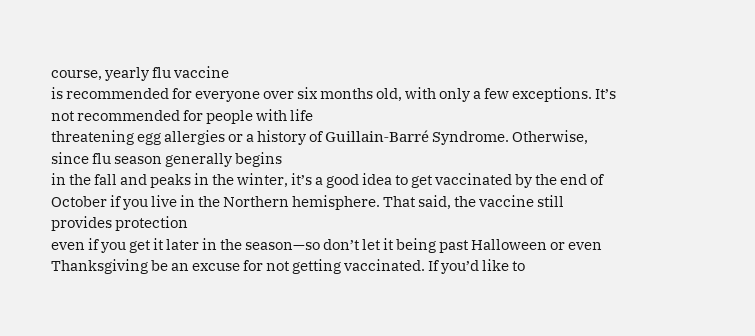course, yearly flu vaccine
is recommended for everyone over six months old, with only a few exceptions. It’s not recommended for people with life
threatening egg allergies or a history of Guillain-Barré Syndrome. Otherwise, since flu season generally begins
in the fall and peaks in the winter, it’s a good idea to get vaccinated by the end of
October if you live in the Northern hemisphere. That said, the vaccine still provides protection
even if you get it later in the season—so don’t let it being past Halloween or even
Thanksgiving be an excuse for not getting vaccinated. If you’d like to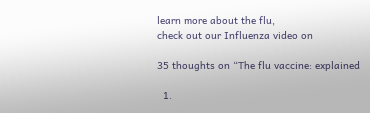learn more about the flu,
check out our Influenza video on

35 thoughts on “The flu vaccine: explained

  1.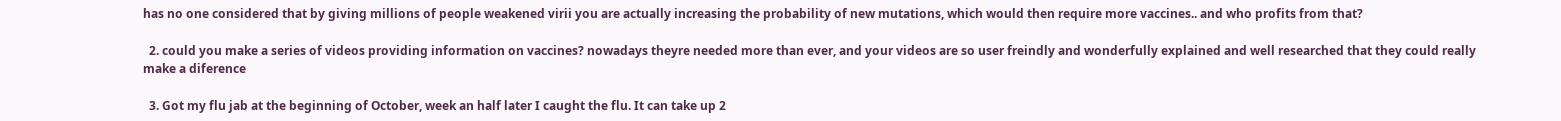has no one considered that by giving millions of people weakened virii you are actually increasing the probability of new mutations, which would then require more vaccines.. and who profits from that?

  2. could you make a series of videos providing information on vaccines? nowadays theyre needed more than ever, and your videos are so user freindly and wonderfully explained and well researched that they could really make a diference

  3. Got my flu jab at the beginning of October, week an half later I caught the flu. It can take up 2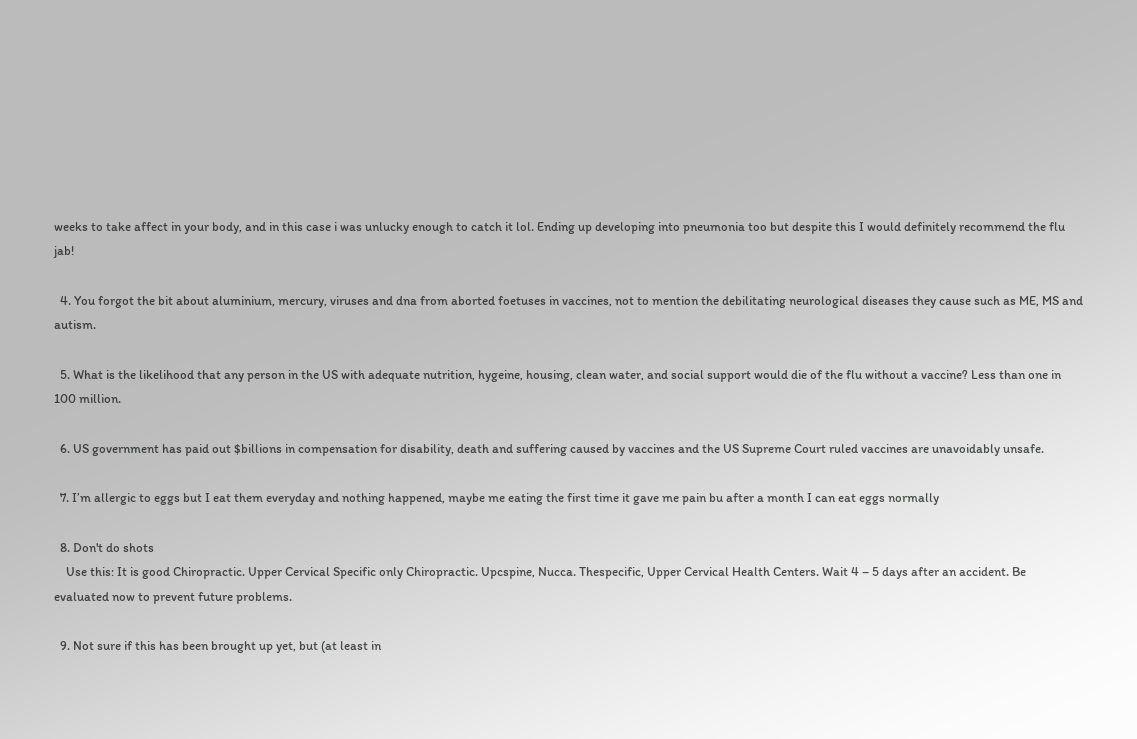weeks to take affect in your body, and in this case i was unlucky enough to catch it lol. Ending up developing into pneumonia too but despite this I would definitely recommend the flu jab!

  4. You forgot the bit about aluminium, mercury, viruses and dna from aborted foetuses in vaccines, not to mention the debilitating neurological diseases they cause such as ME, MS and autism.

  5. What is the likelihood that any person in the US with adequate nutrition, hygeine, housing, clean water, and social support would die of the flu without a vaccine? Less than one in 100 million.

  6. US government has paid out $billions in compensation for disability, death and suffering caused by vaccines and the US Supreme Court ruled vaccines are unavoidably unsafe.

  7. I’m allergic to eggs but I eat them everyday and nothing happened, maybe me eating the first time it gave me pain bu after a month I can eat eggs normally

  8. Don't do shots
    Use this: It is good Chiropractic. Upper Cervical Specific only Chiropractic. Upcspine, Nucca. Thespecific, Upper Cervical Health Centers. Wait 4 – 5 days after an accident. Be evaluated now to prevent future problems.

  9. Not sure if this has been brought up yet, but (at least in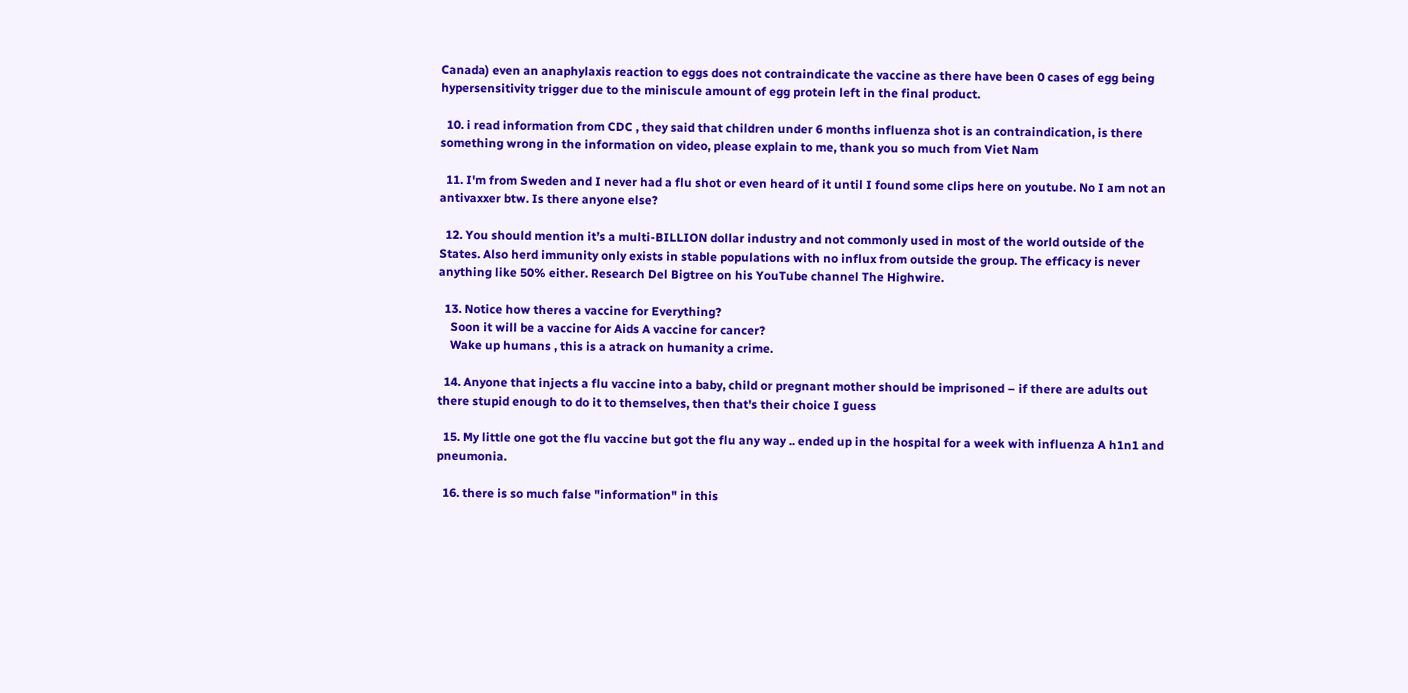Canada) even an anaphylaxis reaction to eggs does not contraindicate the vaccine as there have been 0 cases of egg being hypersensitivity trigger due to the miniscule amount of egg protein left in the final product.

  10. i read information from CDC , they said that children under 6 months influenza shot is an contraindication, is there something wrong in the information on video, please explain to me, thank you so much from Viet Nam

  11. I'm from Sweden and I never had a flu shot or even heard of it until I found some clips here on youtube. No I am not an antivaxxer btw. Is there anyone else?

  12. You should mention it’s a multi-BILLION dollar industry and not commonly used in most of the world outside of the States. Also herd immunity only exists in stable populations with no influx from outside the group. The efficacy is never anything like 50% either. Research Del Bigtree on his YouTube channel The Highwire.

  13. Notice how theres a vaccine for Everything?
    Soon it will be a vaccine for Aids A vaccine for cancer?
    Wake up humans , this is a atrack on humanity a crime.

  14. Anyone that injects a flu vaccine into a baby, child or pregnant mother should be imprisoned – if there are adults out there stupid enough to do it to themselves, then that's their choice I guess

  15. My little one got the flu vaccine but got the flu any way .. ended up in the hospital for a week with influenza A h1n1 and pneumonia.

  16. there is so much false "information" in this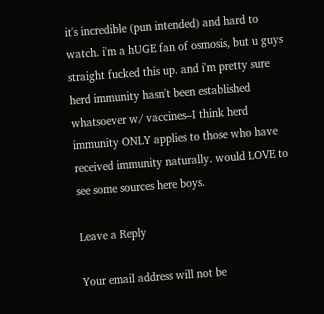it's incredible (pun intended) and hard to watch. i'm a hUGE fan of osmosis, but u guys straight fucked this up. and i'm pretty sure herd immunity hasn't been established whatsoever w/ vaccines–I think herd immunity ONLY applies to those who have received immunity naturally. would LOVE to see some sources here boys.

Leave a Reply

Your email address will not be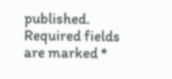published. Required fields are marked *